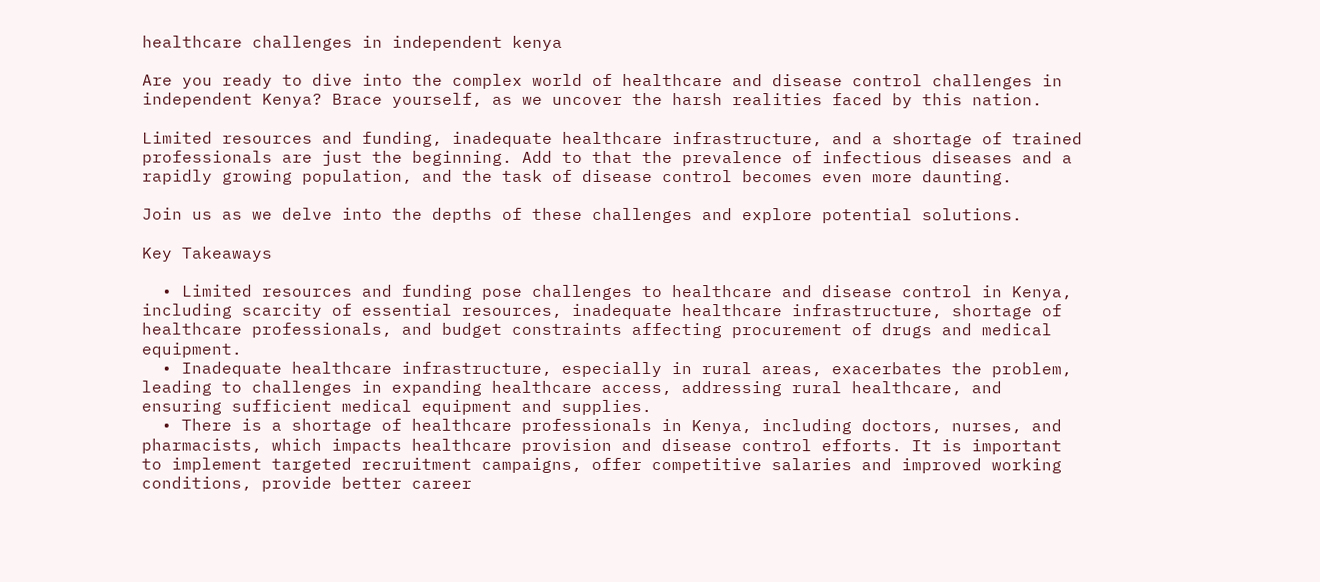healthcare challenges in independent kenya

Are you ready to dive into the complex world of healthcare and disease control challenges in independent Kenya? Brace yourself, as we uncover the harsh realities faced by this nation.

Limited resources and funding, inadequate healthcare infrastructure, and a shortage of trained professionals are just the beginning. Add to that the prevalence of infectious diseases and a rapidly growing population, and the task of disease control becomes even more daunting.

Join us as we delve into the depths of these challenges and explore potential solutions.

Key Takeaways

  • Limited resources and funding pose challenges to healthcare and disease control in Kenya, including scarcity of essential resources, inadequate healthcare infrastructure, shortage of healthcare professionals, and budget constraints affecting procurement of drugs and medical equipment.
  • Inadequate healthcare infrastructure, especially in rural areas, exacerbates the problem, leading to challenges in expanding healthcare access, addressing rural healthcare, and ensuring sufficient medical equipment and supplies.
  • There is a shortage of healthcare professionals in Kenya, including doctors, nurses, and pharmacists, which impacts healthcare provision and disease control efforts. It is important to implement targeted recruitment campaigns, offer competitive salaries and improved working conditions, provide better career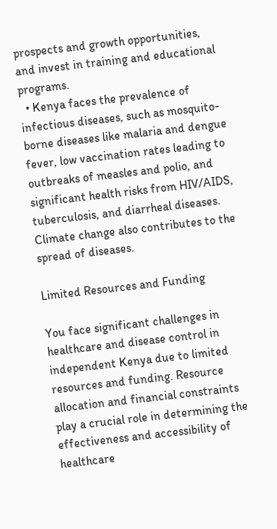prospects and growth opportunities, and invest in training and educational programs.
  • Kenya faces the prevalence of infectious diseases, such as mosquito-borne diseases like malaria and dengue fever, low vaccination rates leading to outbreaks of measles and polio, and significant health risks from HIV/AIDS, tuberculosis, and diarrheal diseases. Climate change also contributes to the spread of diseases.

Limited Resources and Funding

You face significant challenges in healthcare and disease control in independent Kenya due to limited resources and funding. Resource allocation and financial constraints play a crucial role in determining the effectiveness and accessibility of healthcare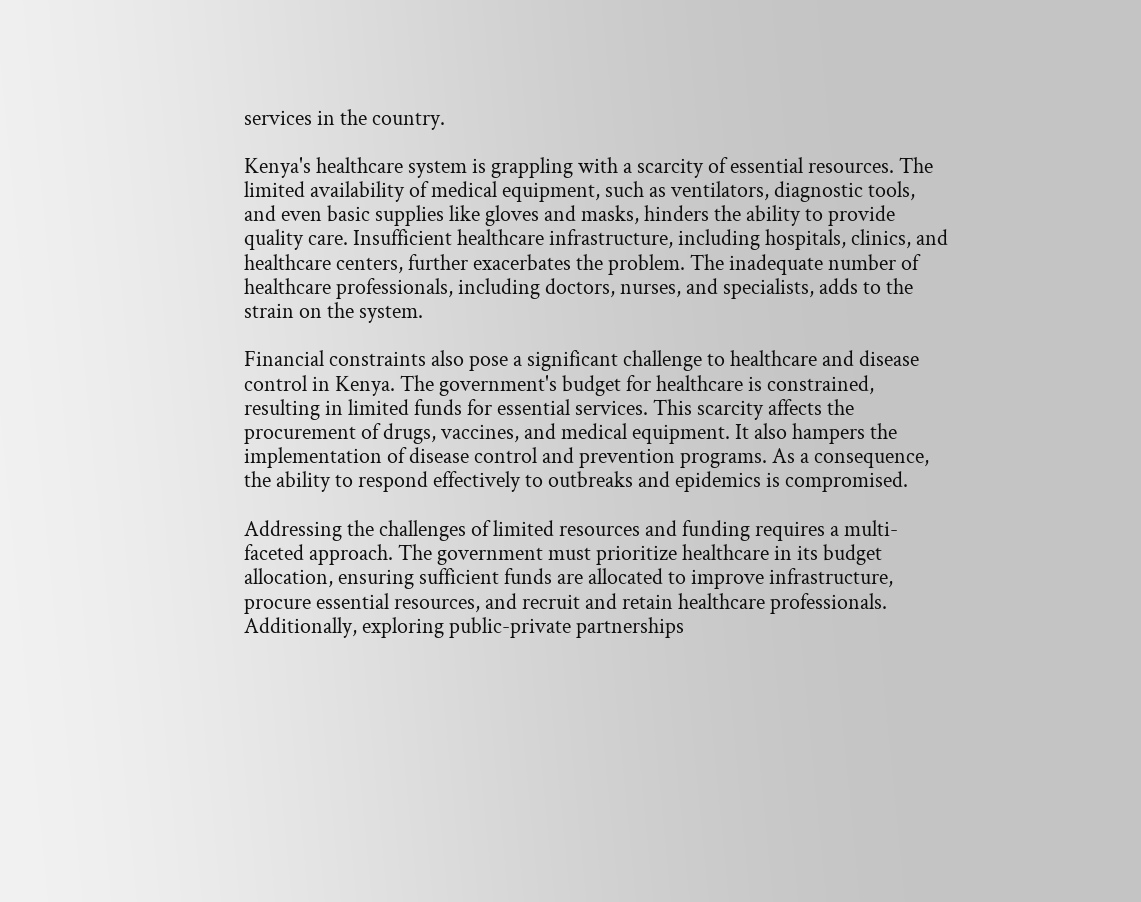services in the country.

Kenya's healthcare system is grappling with a scarcity of essential resources. The limited availability of medical equipment, such as ventilators, diagnostic tools, and even basic supplies like gloves and masks, hinders the ability to provide quality care. Insufficient healthcare infrastructure, including hospitals, clinics, and healthcare centers, further exacerbates the problem. The inadequate number of healthcare professionals, including doctors, nurses, and specialists, adds to the strain on the system.

Financial constraints also pose a significant challenge to healthcare and disease control in Kenya. The government's budget for healthcare is constrained, resulting in limited funds for essential services. This scarcity affects the procurement of drugs, vaccines, and medical equipment. It also hampers the implementation of disease control and prevention programs. As a consequence, the ability to respond effectively to outbreaks and epidemics is compromised.

Addressing the challenges of limited resources and funding requires a multi-faceted approach. The government must prioritize healthcare in its budget allocation, ensuring sufficient funds are allocated to improve infrastructure, procure essential resources, and recruit and retain healthcare professionals. Additionally, exploring public-private partnerships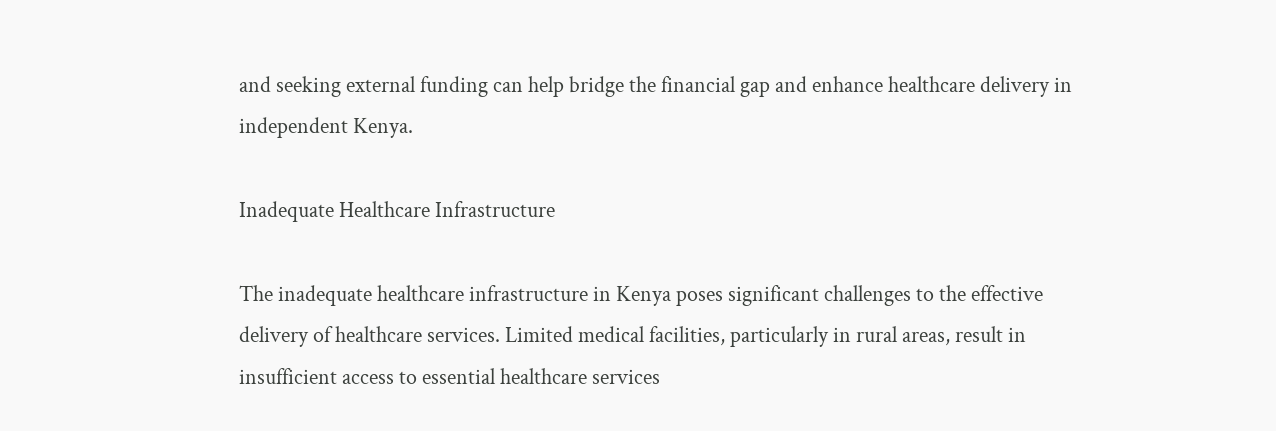and seeking external funding can help bridge the financial gap and enhance healthcare delivery in independent Kenya.

Inadequate Healthcare Infrastructure

The inadequate healthcare infrastructure in Kenya poses significant challenges to the effective delivery of healthcare services. Limited medical facilities, particularly in rural areas, result in insufficient access to essential healthcare services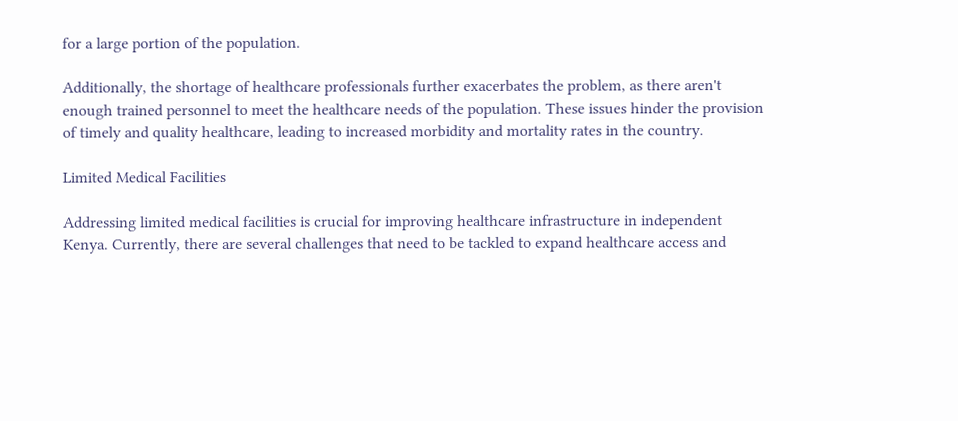for a large portion of the population.

Additionally, the shortage of healthcare professionals further exacerbates the problem, as there aren't enough trained personnel to meet the healthcare needs of the population. These issues hinder the provision of timely and quality healthcare, leading to increased morbidity and mortality rates in the country.

Limited Medical Facilities

Addressing limited medical facilities is crucial for improving healthcare infrastructure in independent Kenya. Currently, there are several challenges that need to be tackled to expand healthcare access and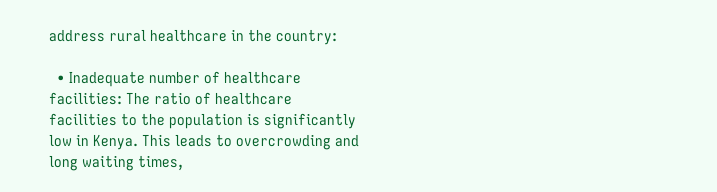address rural healthcare in the country:

  • Inadequate number of healthcare facilities: The ratio of healthcare facilities to the population is significantly low in Kenya. This leads to overcrowding and long waiting times,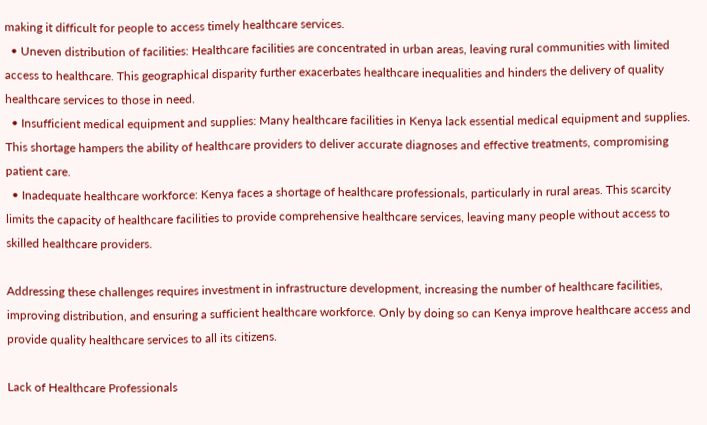making it difficult for people to access timely healthcare services.
  • Uneven distribution of facilities: Healthcare facilities are concentrated in urban areas, leaving rural communities with limited access to healthcare. This geographical disparity further exacerbates healthcare inequalities and hinders the delivery of quality healthcare services to those in need.
  • Insufficient medical equipment and supplies: Many healthcare facilities in Kenya lack essential medical equipment and supplies. This shortage hampers the ability of healthcare providers to deliver accurate diagnoses and effective treatments, compromising patient care.
  • Inadequate healthcare workforce: Kenya faces a shortage of healthcare professionals, particularly in rural areas. This scarcity limits the capacity of healthcare facilities to provide comprehensive healthcare services, leaving many people without access to skilled healthcare providers.

Addressing these challenges requires investment in infrastructure development, increasing the number of healthcare facilities, improving distribution, and ensuring a sufficient healthcare workforce. Only by doing so can Kenya improve healthcare access and provide quality healthcare services to all its citizens.

Lack of Healthcare Professionals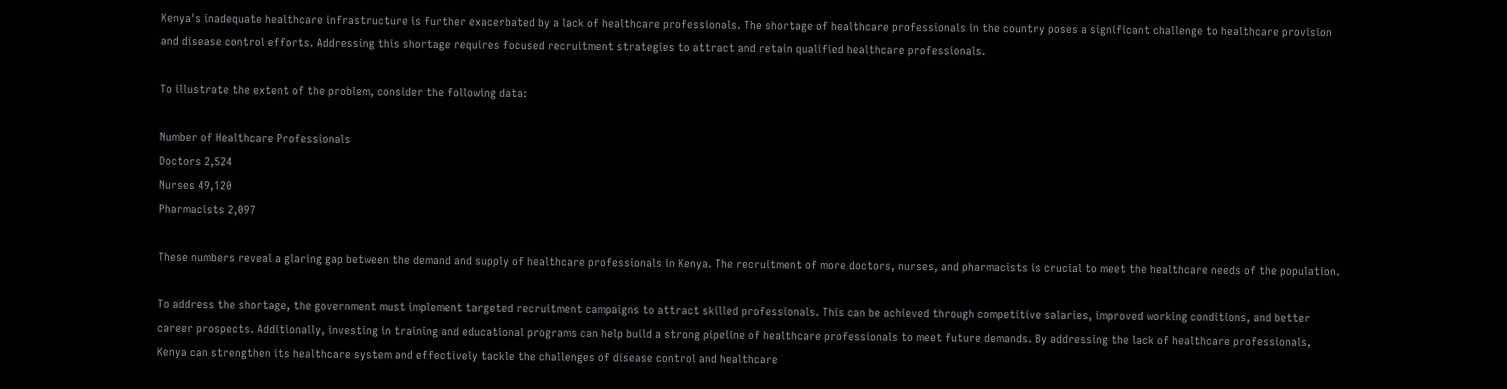Kenya's inadequate healthcare infrastructure is further exacerbated by a lack of healthcare professionals. The shortage of healthcare professionals in the country poses a significant challenge to healthcare provision and disease control efforts. Addressing this shortage requires focused recruitment strategies to attract and retain qualified healthcare professionals.

To illustrate the extent of the problem, consider the following data:

Number of Healthcare Professionals
Doctors 2,524
Nurses 49,120
Pharmacists 2,097

These numbers reveal a glaring gap between the demand and supply of healthcare professionals in Kenya. The recruitment of more doctors, nurses, and pharmacists is crucial to meet the healthcare needs of the population.

To address the shortage, the government must implement targeted recruitment campaigns to attract skilled professionals. This can be achieved through competitive salaries, improved working conditions, and better career prospects. Additionally, investing in training and educational programs can help build a strong pipeline of healthcare professionals to meet future demands. By addressing the lack of healthcare professionals, Kenya can strengthen its healthcare system and effectively tackle the challenges of disease control and healthcare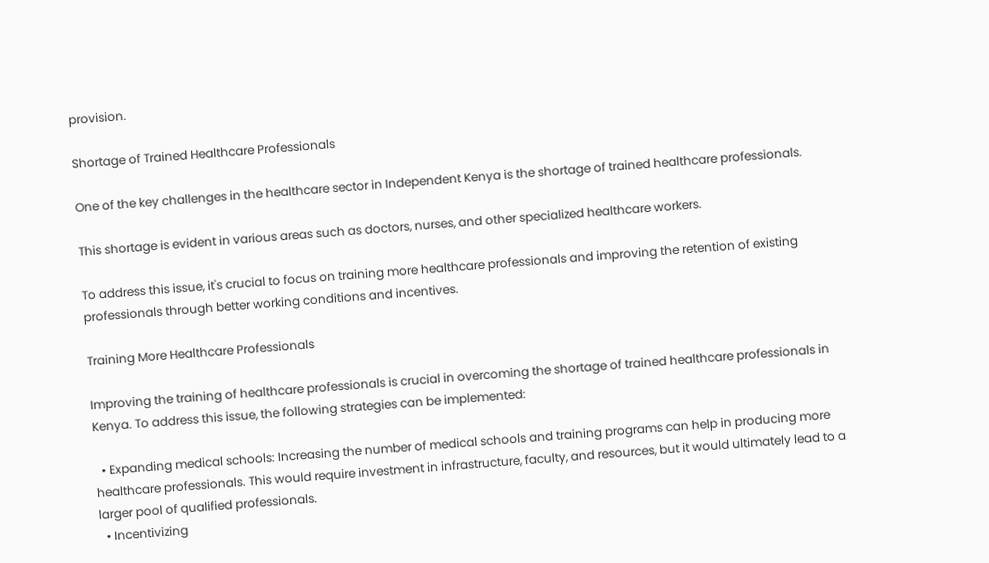provision.

Shortage of Trained Healthcare Professionals

One of the key challenges in the healthcare sector in Independent Kenya is the shortage of trained healthcare professionals.

This shortage is evident in various areas such as doctors, nurses, and other specialized healthcare workers.

To address this issue, it's crucial to focus on training more healthcare professionals and improving the retention of existing professionals through better working conditions and incentives.

Training More Healthcare Professionals

Improving the training of healthcare professionals is crucial in overcoming the shortage of trained healthcare professionals in Kenya. To address this issue, the following strategies can be implemented:

  • Expanding medical schools: Increasing the number of medical schools and training programs can help in producing more healthcare professionals. This would require investment in infrastructure, faculty, and resources, but it would ultimately lead to a larger pool of qualified professionals.
  • Incentivizing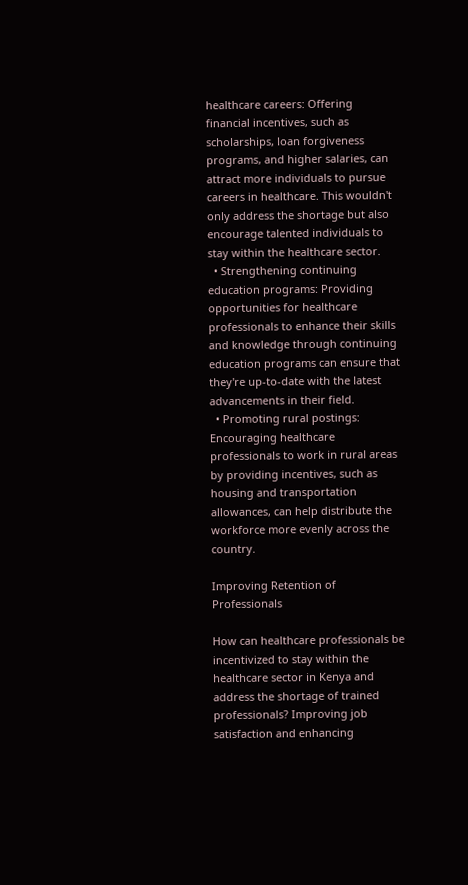healthcare careers: Offering financial incentives, such as scholarships, loan forgiveness programs, and higher salaries, can attract more individuals to pursue careers in healthcare. This wouldn't only address the shortage but also encourage talented individuals to stay within the healthcare sector.
  • Strengthening continuing education programs: Providing opportunities for healthcare professionals to enhance their skills and knowledge through continuing education programs can ensure that they're up-to-date with the latest advancements in their field.
  • Promoting rural postings: Encouraging healthcare professionals to work in rural areas by providing incentives, such as housing and transportation allowances, can help distribute the workforce more evenly across the country.

Improving Retention of Professionals

How can healthcare professionals be incentivized to stay within the healthcare sector in Kenya and address the shortage of trained professionals? Improving job satisfaction and enhancing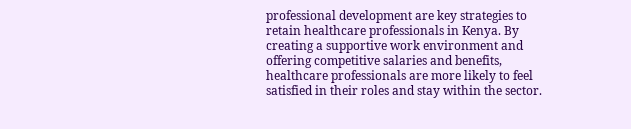professional development are key strategies to retain healthcare professionals in Kenya. By creating a supportive work environment and offering competitive salaries and benefits, healthcare professionals are more likely to feel satisfied in their roles and stay within the sector.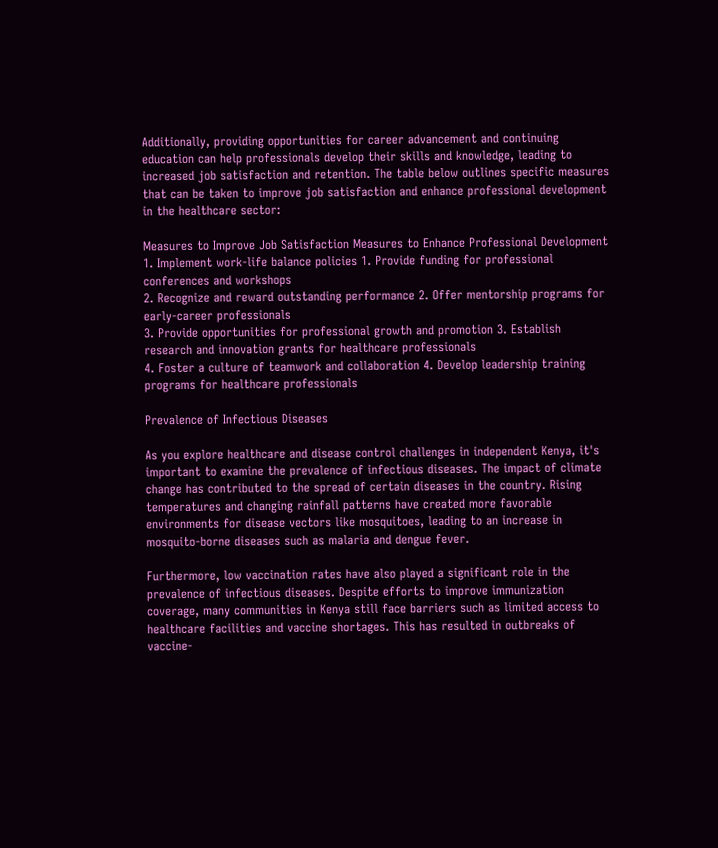Additionally, providing opportunities for career advancement and continuing education can help professionals develop their skills and knowledge, leading to increased job satisfaction and retention. The table below outlines specific measures that can be taken to improve job satisfaction and enhance professional development in the healthcare sector:

Measures to Improve Job Satisfaction Measures to Enhance Professional Development
1. Implement work-life balance policies 1. Provide funding for professional conferences and workshops
2. Recognize and reward outstanding performance 2. Offer mentorship programs for early-career professionals
3. Provide opportunities for professional growth and promotion 3. Establish research and innovation grants for healthcare professionals
4. Foster a culture of teamwork and collaboration 4. Develop leadership training programs for healthcare professionals

Prevalence of Infectious Diseases

As you explore healthcare and disease control challenges in independent Kenya, it's important to examine the prevalence of infectious diseases. The impact of climate change has contributed to the spread of certain diseases in the country. Rising temperatures and changing rainfall patterns have created more favorable environments for disease vectors like mosquitoes, leading to an increase in mosquito-borne diseases such as malaria and dengue fever.

Furthermore, low vaccination rates have also played a significant role in the prevalence of infectious diseases. Despite efforts to improve immunization coverage, many communities in Kenya still face barriers such as limited access to healthcare facilities and vaccine shortages. This has resulted in outbreaks of vaccine-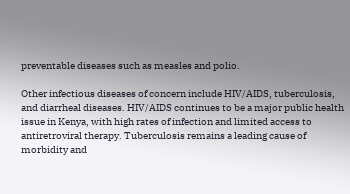preventable diseases such as measles and polio.

Other infectious diseases of concern include HIV/AIDS, tuberculosis, and diarrheal diseases. HIV/AIDS continues to be a major public health issue in Kenya, with high rates of infection and limited access to antiretroviral therapy. Tuberculosis remains a leading cause of morbidity and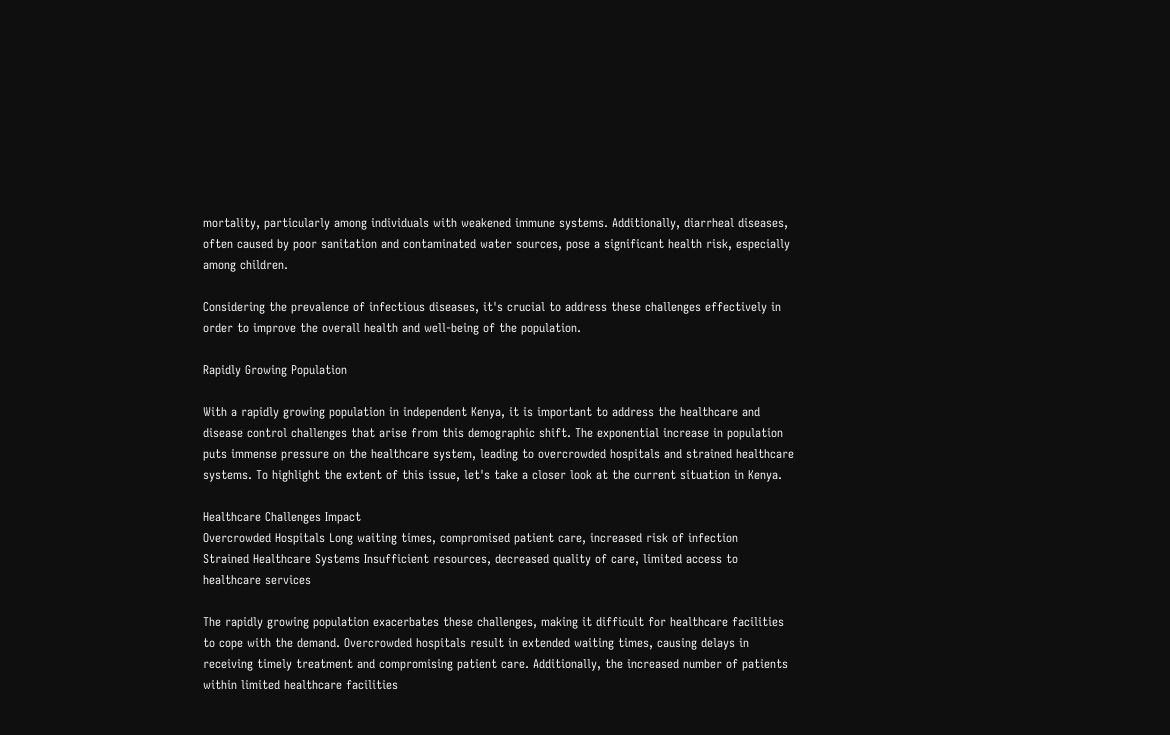mortality, particularly among individuals with weakened immune systems. Additionally, diarrheal diseases, often caused by poor sanitation and contaminated water sources, pose a significant health risk, especially among children.

Considering the prevalence of infectious diseases, it's crucial to address these challenges effectively in order to improve the overall health and well-being of the population.

Rapidly Growing Population

With a rapidly growing population in independent Kenya, it is important to address the healthcare and disease control challenges that arise from this demographic shift. The exponential increase in population puts immense pressure on the healthcare system, leading to overcrowded hospitals and strained healthcare systems. To highlight the extent of this issue, let's take a closer look at the current situation in Kenya.

Healthcare Challenges Impact
Overcrowded Hospitals Long waiting times, compromised patient care, increased risk of infection
Strained Healthcare Systems Insufficient resources, decreased quality of care, limited access to healthcare services

The rapidly growing population exacerbates these challenges, making it difficult for healthcare facilities to cope with the demand. Overcrowded hospitals result in extended waiting times, causing delays in receiving timely treatment and compromising patient care. Additionally, the increased number of patients within limited healthcare facilities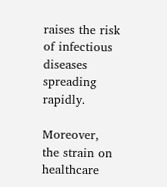raises the risk of infectious diseases spreading rapidly.

Moreover, the strain on healthcare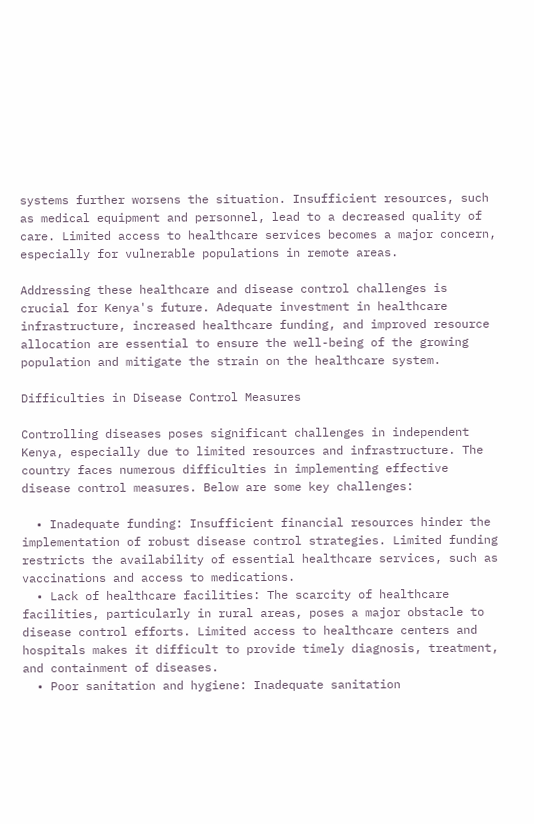systems further worsens the situation. Insufficient resources, such as medical equipment and personnel, lead to a decreased quality of care. Limited access to healthcare services becomes a major concern, especially for vulnerable populations in remote areas.

Addressing these healthcare and disease control challenges is crucial for Kenya's future. Adequate investment in healthcare infrastructure, increased healthcare funding, and improved resource allocation are essential to ensure the well-being of the growing population and mitigate the strain on the healthcare system.

Difficulties in Disease Control Measures

Controlling diseases poses significant challenges in independent Kenya, especially due to limited resources and infrastructure. The country faces numerous difficulties in implementing effective disease control measures. Below are some key challenges:

  • Inadequate funding: Insufficient financial resources hinder the implementation of robust disease control strategies. Limited funding restricts the availability of essential healthcare services, such as vaccinations and access to medications.
  • Lack of healthcare facilities: The scarcity of healthcare facilities, particularly in rural areas, poses a major obstacle to disease control efforts. Limited access to healthcare centers and hospitals makes it difficult to provide timely diagnosis, treatment, and containment of diseases.
  • Poor sanitation and hygiene: Inadequate sanitation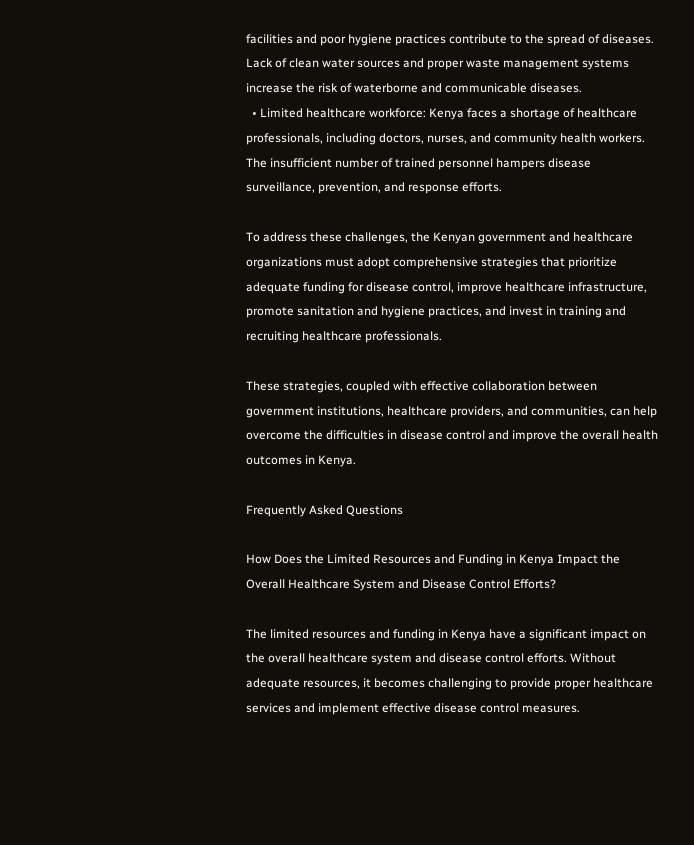facilities and poor hygiene practices contribute to the spread of diseases. Lack of clean water sources and proper waste management systems increase the risk of waterborne and communicable diseases.
  • Limited healthcare workforce: Kenya faces a shortage of healthcare professionals, including doctors, nurses, and community health workers. The insufficient number of trained personnel hampers disease surveillance, prevention, and response efforts.

To address these challenges, the Kenyan government and healthcare organizations must adopt comprehensive strategies that prioritize adequate funding for disease control, improve healthcare infrastructure, promote sanitation and hygiene practices, and invest in training and recruiting healthcare professionals.

These strategies, coupled with effective collaboration between government institutions, healthcare providers, and communities, can help overcome the difficulties in disease control and improve the overall health outcomes in Kenya.

Frequently Asked Questions

How Does the Limited Resources and Funding in Kenya Impact the Overall Healthcare System and Disease Control Efforts?

The limited resources and funding in Kenya have a significant impact on the overall healthcare system and disease control efforts. Without adequate resources, it becomes challenging to provide proper healthcare services and implement effective disease control measures.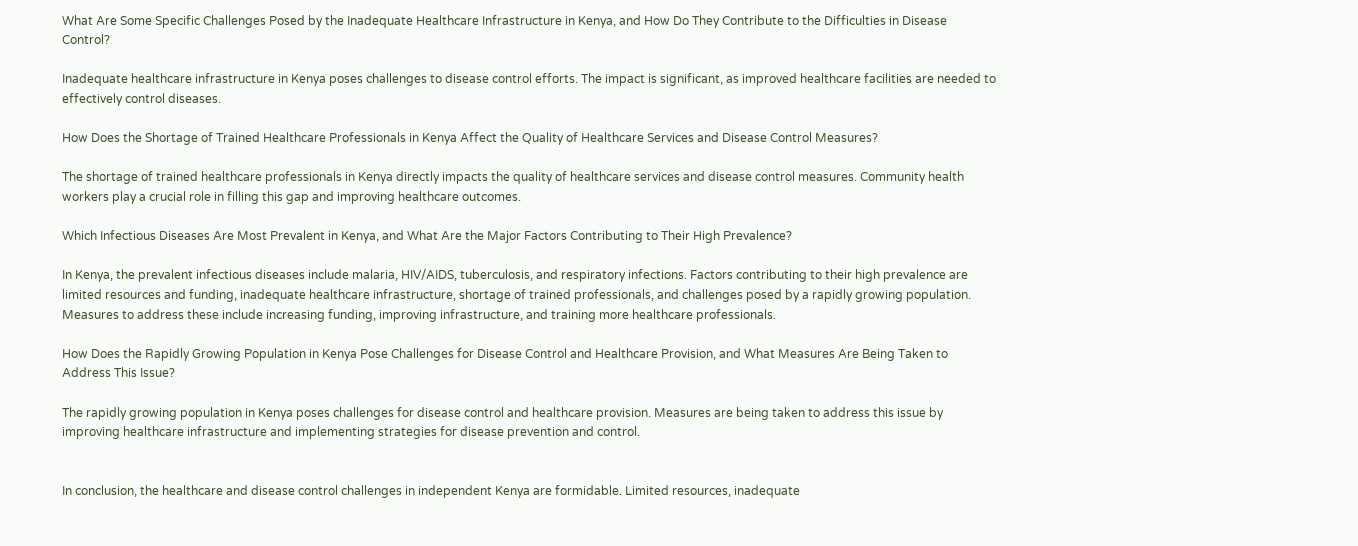What Are Some Specific Challenges Posed by the Inadequate Healthcare Infrastructure in Kenya, and How Do They Contribute to the Difficulties in Disease Control?

Inadequate healthcare infrastructure in Kenya poses challenges to disease control efforts. The impact is significant, as improved healthcare facilities are needed to effectively control diseases.

How Does the Shortage of Trained Healthcare Professionals in Kenya Affect the Quality of Healthcare Services and Disease Control Measures?

The shortage of trained healthcare professionals in Kenya directly impacts the quality of healthcare services and disease control measures. Community health workers play a crucial role in filling this gap and improving healthcare outcomes.

Which Infectious Diseases Are Most Prevalent in Kenya, and What Are the Major Factors Contributing to Their High Prevalence?

In Kenya, the prevalent infectious diseases include malaria, HIV/AIDS, tuberculosis, and respiratory infections. Factors contributing to their high prevalence are limited resources and funding, inadequate healthcare infrastructure, shortage of trained professionals, and challenges posed by a rapidly growing population. Measures to address these include increasing funding, improving infrastructure, and training more healthcare professionals.

How Does the Rapidly Growing Population in Kenya Pose Challenges for Disease Control and Healthcare Provision, and What Measures Are Being Taken to Address This Issue?

The rapidly growing population in Kenya poses challenges for disease control and healthcare provision. Measures are being taken to address this issue by improving healthcare infrastructure and implementing strategies for disease prevention and control.


In conclusion, the healthcare and disease control challenges in independent Kenya are formidable. Limited resources, inadequate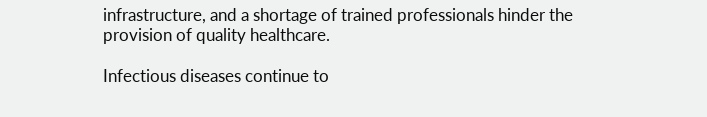infrastructure, and a shortage of trained professionals hinder the provision of quality healthcare.

Infectious diseases continue to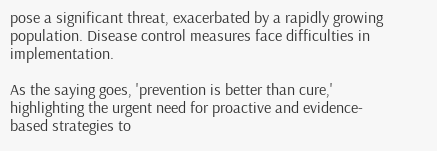pose a significant threat, exacerbated by a rapidly growing population. Disease control measures face difficulties in implementation.

As the saying goes, 'prevention is better than cure,' highlighting the urgent need for proactive and evidence-based strategies to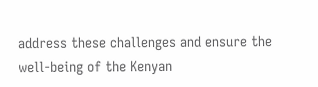address these challenges and ensure the well-being of the Kenyan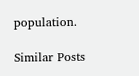population.

Similar Posts